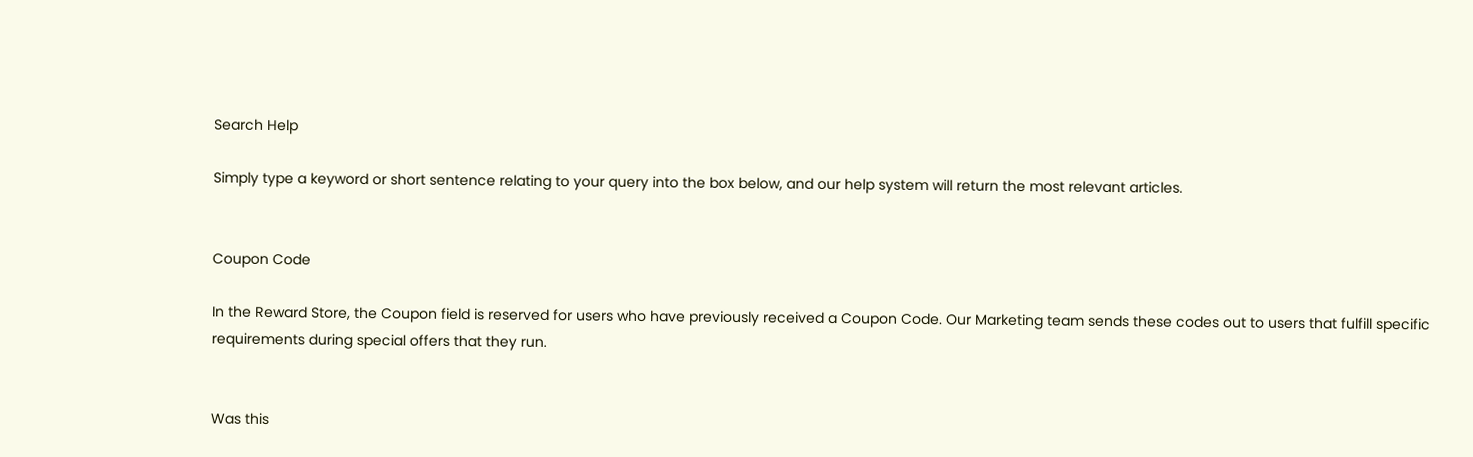Search Help

Simply type a keyword or short sentence relating to your query into the box below, and our help system will return the most relevant articles.


Coupon Code

In the Reward Store, the Coupon field is reserved for users who have previously received a Coupon Code. Our Marketing team sends these codes out to users that fulfill specific requirements during special offers that they run.


Was this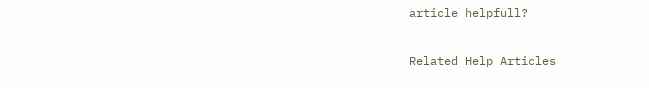article helpfull?

Related Help Articles